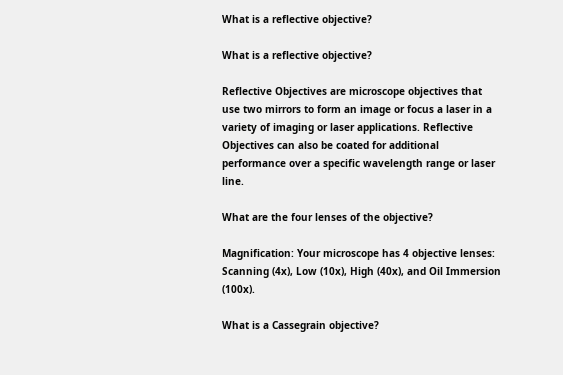What is a reflective objective?

What is a reflective objective?

Reflective Objectives are microscope objectives that use two mirrors to form an image or focus a laser in a variety of imaging or laser applications. Reflective Objectives can also be coated for additional performance over a specific wavelength range or laser line.

What are the four lenses of the objective?

Magnification: Your microscope has 4 objective lenses: Scanning (4x), Low (10x), High (40x), and Oil Immersion (100x).

What is a Cassegrain objective?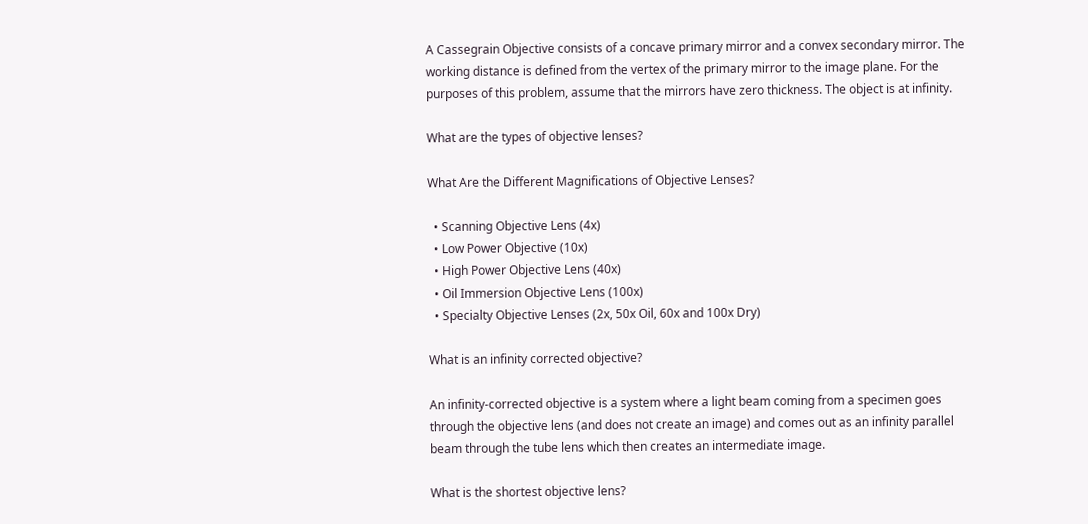A Cassegrain Objective consists of a concave primary mirror and a convex secondary mirror. The working distance is defined from the vertex of the primary mirror to the image plane. For the purposes of this problem, assume that the mirrors have zero thickness. The object is at infinity.

What are the types of objective lenses?

What Are the Different Magnifications of Objective Lenses?

  • Scanning Objective Lens (4x)
  • Low Power Objective (10x)
  • High Power Objective Lens (40x)
  • Oil Immersion Objective Lens (100x)
  • Specialty Objective Lenses (2x, 50x Oil, 60x and 100x Dry)

What is an infinity corrected objective?

An infinity-corrected objective is a system where a light beam coming from a specimen goes through the objective lens (and does not create an image) and comes out as an infinity parallel beam through the tube lens which then creates an intermediate image.

What is the shortest objective lens?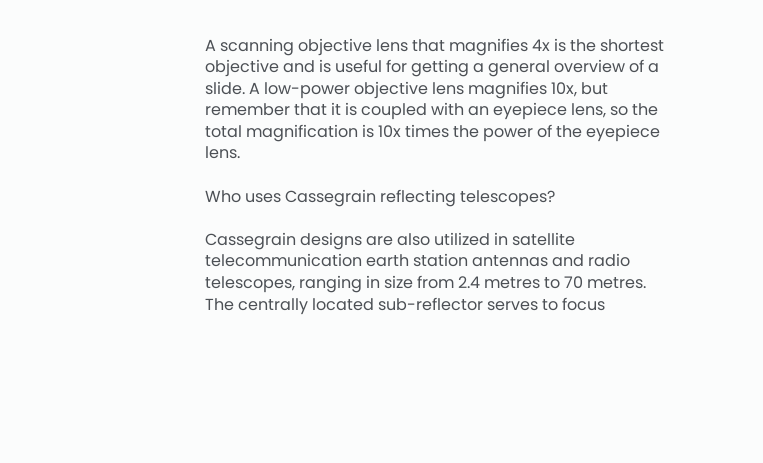A scanning objective lens that magnifies 4x is the shortest objective and is useful for getting a general overview of a slide. A low-power objective lens magnifies 10x, but remember that it is coupled with an eyepiece lens, so the total magnification is 10x times the power of the eyepiece lens.

Who uses Cassegrain reflecting telescopes?

Cassegrain designs are also utilized in satellite telecommunication earth station antennas and radio telescopes, ranging in size from 2.4 metres to 70 metres. The centrally located sub-reflector serves to focus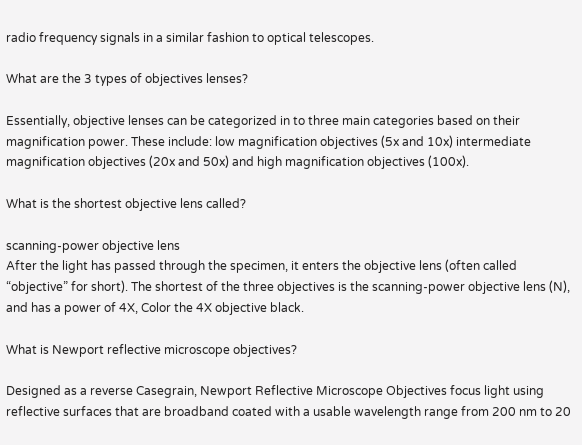radio frequency signals in a similar fashion to optical telescopes.

What are the 3 types of objectives lenses?

Essentially, objective lenses can be categorized in to three main categories based on their magnification power. These include: low magnification objectives (5x and 10x) intermediate magnification objectives (20x and 50x) and high magnification objectives (100x).

What is the shortest objective lens called?

scanning-power objective lens
After the light has passed through the specimen, it enters the objective lens (often called “objective” for short). The shortest of the three objectives is the scanning-power objective lens (N), and has a power of 4X, Color the 4X objective black.

What is Newport reflective microscope objectives?

Designed as a reverse Casegrain, Newport Reflective Microscope Objectives focus light using reflective surfaces that are broadband coated with a usable wavelength range from 200 nm to 20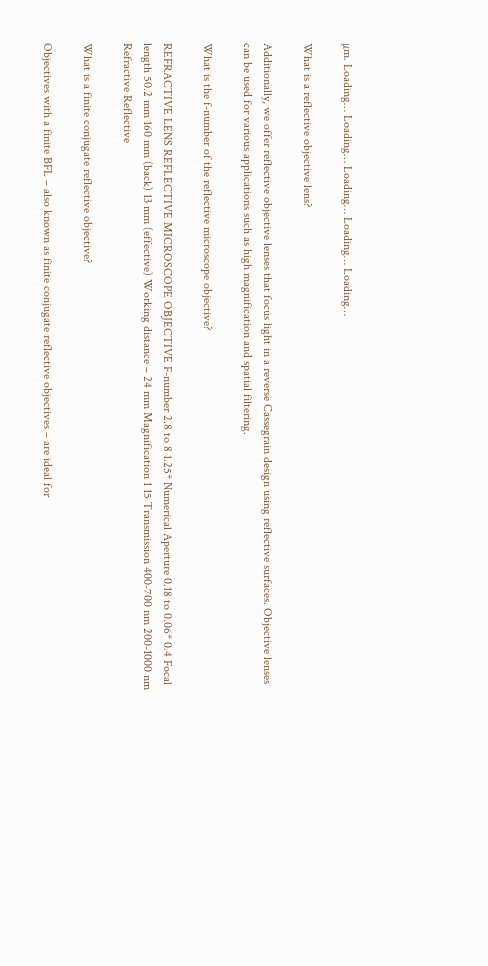µm. Loading… Loading… Loading… Loading… Loading…

What is a reflective objective lens?

Additionally, we offer reflective objective lenses that focus light in a reverse Cassegrain design using reflective surfaces. Objective lenses can be used for various applications such as high magnification and spatial filtering.

What is the f-number of the reflective microscope objective?

REFRACTIVE LENS REFLECTIVE MICROSCOPE OBJECTIVE F-number 2.8 to 8 1.25* Numerical Aperture 0.18 to 0.06* 0.4 Focal length 50.2 mm 160 mm (back) 13 mm (effective) Working distance – 24 mm Magnification 1 15 Transmission 400-700 nm 200-1000 nm Refractive Reflective

What is a finite conjugate reflective objective?

Objectives with a finite BFL – also known as finite conjugate reflective objectives – are ideal for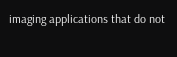imaging applications that do not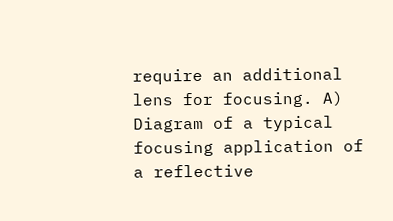require an additional lens for focusing. A) Diagram of a typical focusing application of a reflective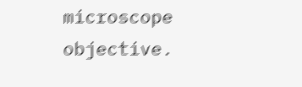microscope objective.